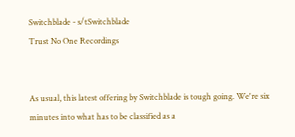Switchblade - s/tSwitchblade
Trust No One Recordings


As usual, this latest offering by Switchblade is tough going. We're six minutes into what has to be classified as a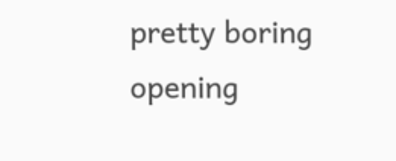pretty boring opening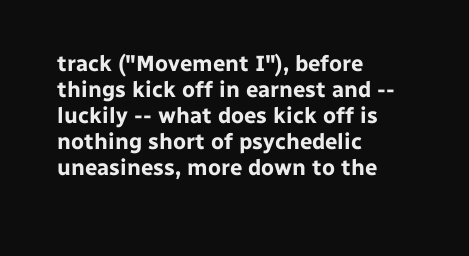track ("Movement I"), before things kick off in earnest and -- luckily -- what does kick off is nothing short of psychedelic uneasiness, more down to the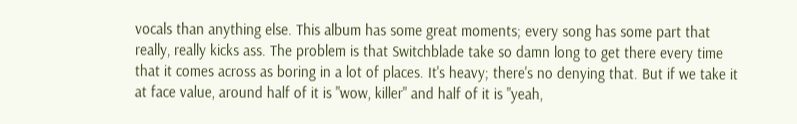vocals than anything else. This album has some great moments; every song has some part that really, really kicks ass. The problem is that Switchblade take so damn long to get there every time that it comes across as boring in a lot of places. It's heavy; there's no denying that. But if we take it at face value, around half of it is "wow, killer" and half of it is "yeah,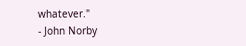whatever."
- John Norby